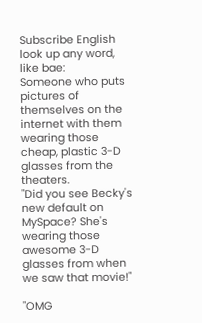Subscribe English
look up any word, like bae:
Someone who puts pictures of themselves on the internet with them wearing those cheap, plastic 3-D glasses from the theaters.
"Did you see Becky's new default on MySpace? She's wearing those awesome 3-D glasses from when we saw that movie!"

"OMG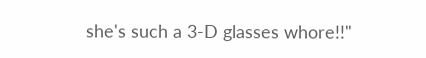she's such a 3-D glasses whore!!"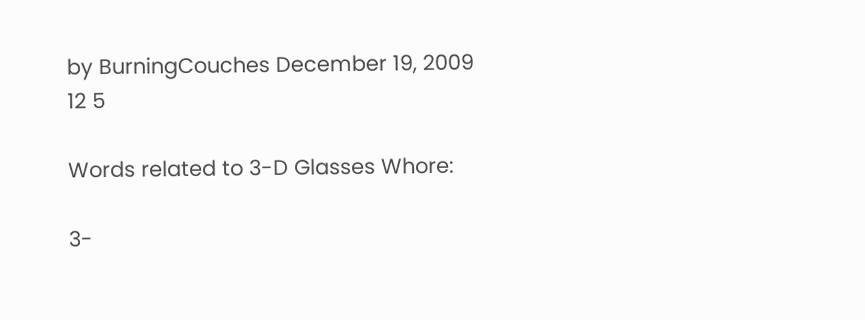by BurningCouches December 19, 2009
12 5

Words related to 3-D Glasses Whore:

3-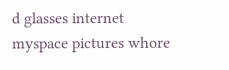d glasses internet myspace pictures whore